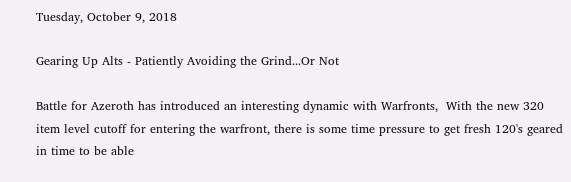Tuesday, October 9, 2018

Gearing Up Alts - Patiently Avoiding the Grind...Or Not

Battle for Azeroth has introduced an interesting dynamic with Warfronts,  With the new 320 item level cutoff for entering the warfront, there is some time pressure to get fresh 120's geared in time to be able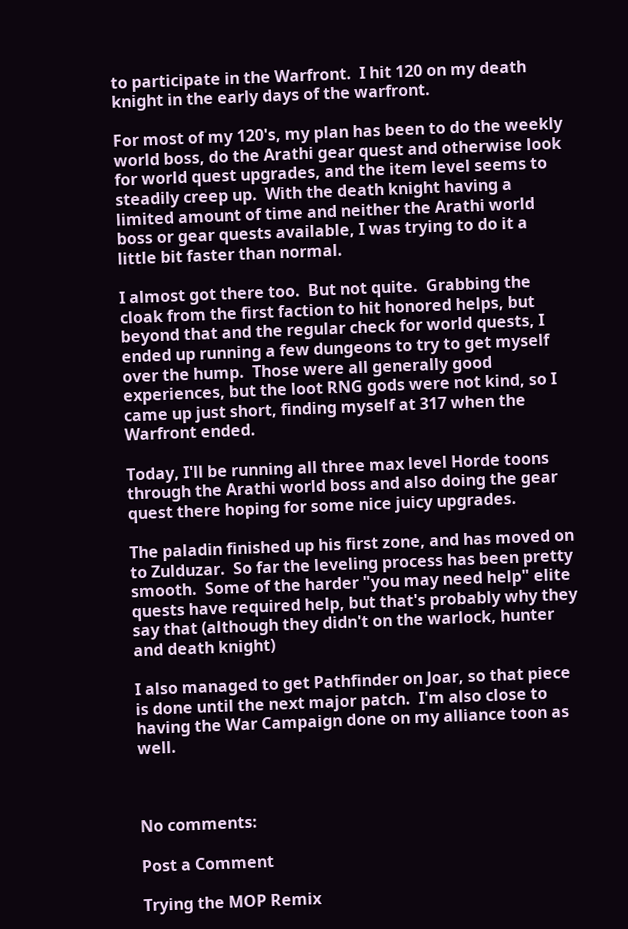to participate in the Warfront.  I hit 120 on my death knight in the early days of the warfront.

For most of my 120's, my plan has been to do the weekly world boss, do the Arathi gear quest and otherwise look for world quest upgrades, and the item level seems to steadily creep up.  With the death knight having a limited amount of time and neither the Arathi world boss or gear quests available, I was trying to do it a little bit faster than normal.

I almost got there too.  But not quite.  Grabbing the cloak from the first faction to hit honored helps, but beyond that and the regular check for world quests, I ended up running a few dungeons to try to get myself over the hump.  Those were all generally good experiences, but the loot RNG gods were not kind, so I came up just short, finding myself at 317 when the Warfront ended.

Today, I'll be running all three max level Horde toons through the Arathi world boss and also doing the gear quest there hoping for some nice juicy upgrades.

The paladin finished up his first zone, and has moved on to Zulduzar.  So far the leveling process has been pretty smooth.  Some of the harder "you may need help" elite quests have required help, but that's probably why they say that (although they didn't on the warlock, hunter and death knight)

I also managed to get Pathfinder on Joar, so that piece is done until the next major patch.  I'm also close to having the War Campaign done on my alliance toon as well.



No comments:

Post a Comment

Trying the MOP Remix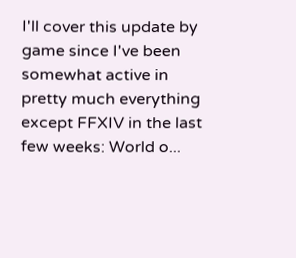I'll cover this update by game since I've been somewhat active in pretty much everything except FFXIV in the last few weeks: World o...